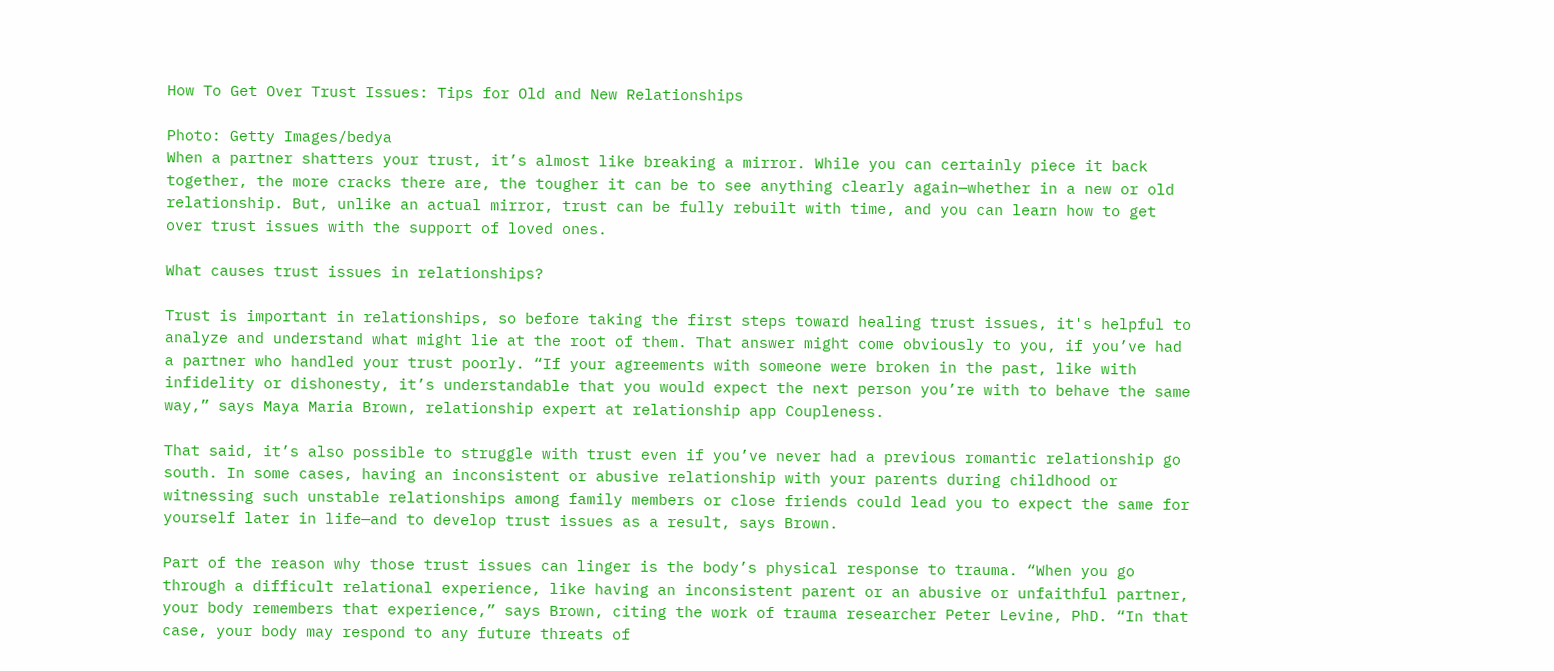How To Get Over Trust Issues: Tips for Old and New Relationships

Photo: Getty Images/bedya
When a partner shatters your trust, it’s almost like breaking a mirror. While you can certainly piece it back together, the more cracks there are, the tougher it can be to see anything clearly again—whether in a new or old relationship. But, unlike an actual mirror, trust can be fully rebuilt with time, and you can learn how to get over trust issues with the support of loved ones.

What causes trust issues in relationships?

Trust is important in relationships, so before taking the first steps toward healing trust issues, it's helpful to analyze and understand what might lie at the root of them. That answer might come obviously to you, if you’ve had a partner who handled your trust poorly. “If your agreements with someone were broken in the past, like with infidelity or dishonesty, it’s understandable that you would expect the next person you’re with to behave the same way,” says Maya Maria Brown, relationship expert at relationship app Coupleness.

That said, it’s also possible to struggle with trust even if you’ve never had a previous romantic relationship go south. In some cases, having an inconsistent or abusive relationship with your parents during childhood or witnessing such unstable relationships among family members or close friends could lead you to expect the same for yourself later in life—and to develop trust issues as a result, says Brown.

Part of the reason why those trust issues can linger is the body’s physical response to trauma. “When you go through a difficult relational experience, like having an inconsistent parent or an abusive or unfaithful partner, your body remembers that experience,” says Brown, citing the work of trauma researcher Peter Levine, PhD. “In that case, your body may respond to any future threats of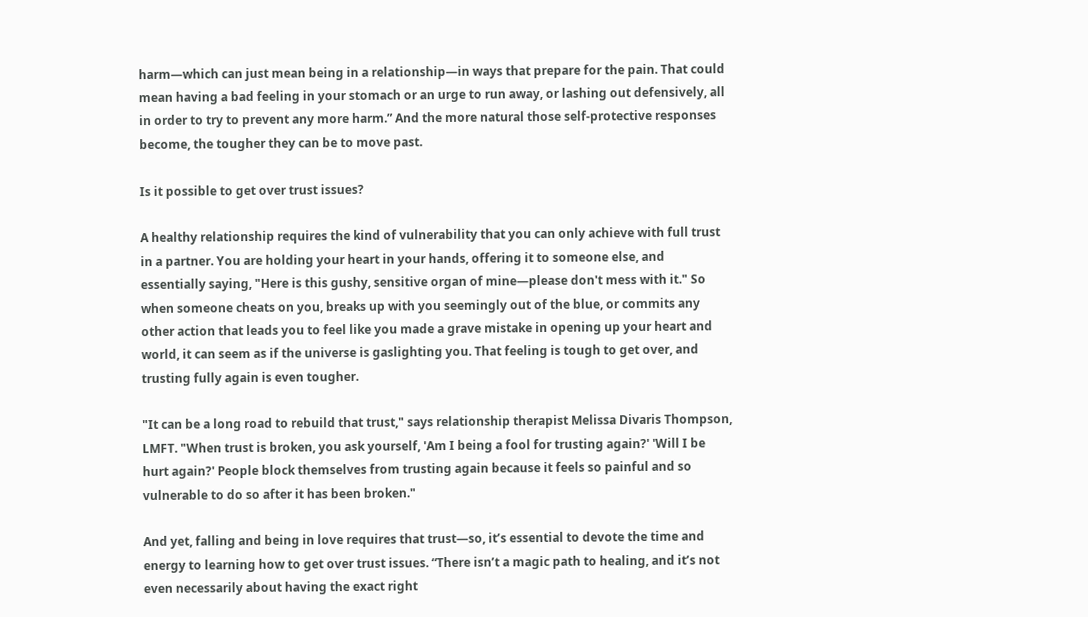harm—which can just mean being in a relationship—in ways that prepare for the pain. That could mean having a bad feeling in your stomach or an urge to run away, or lashing out defensively, all in order to try to prevent any more harm.” And the more natural those self-protective responses become, the tougher they can be to move past.

Is it possible to get over trust issues?

A healthy relationship requires the kind of vulnerability that you can only achieve with full trust in a partner. You are holding your heart in your hands, offering it to someone else, and essentially saying, "Here is this gushy, sensitive organ of mine—please don't mess with it." So when someone cheats on you, breaks up with you seemingly out of the blue, or commits any other action that leads you to feel like you made a grave mistake in opening up your heart and world, it can seem as if the universe is gaslighting you. That feeling is tough to get over, and trusting fully again is even tougher.

"It can be a long road to rebuild that trust," says relationship therapist Melissa Divaris Thompson, LMFT. "When trust is broken, you ask yourself, 'Am I being a fool for trusting again?' 'Will I be hurt again?' People block themselves from trusting again because it feels so painful and so vulnerable to do so after it has been broken."

And yet, falling and being in love requires that trust—so, it’s essential to devote the time and energy to learning how to get over trust issues. “There isn’t a magic path to healing, and it’s not even necessarily about having the exact right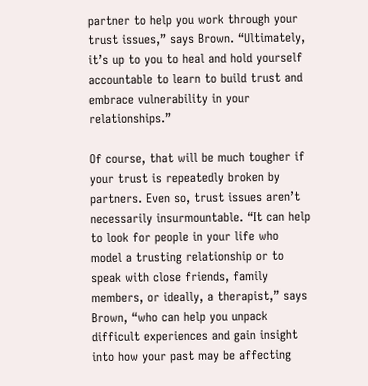partner to help you work through your trust issues,” says Brown. “Ultimately, it’s up to you to heal and hold yourself accountable to learn to build trust and embrace vulnerability in your relationships.”

Of course, that will be much tougher if your trust is repeatedly broken by partners. Even so, trust issues aren’t necessarily insurmountable. “It can help to look for people in your life who model a trusting relationship or to speak with close friends, family members, or ideally, a therapist,” says Brown, “who can help you unpack difficult experiences and gain insight into how your past may be affecting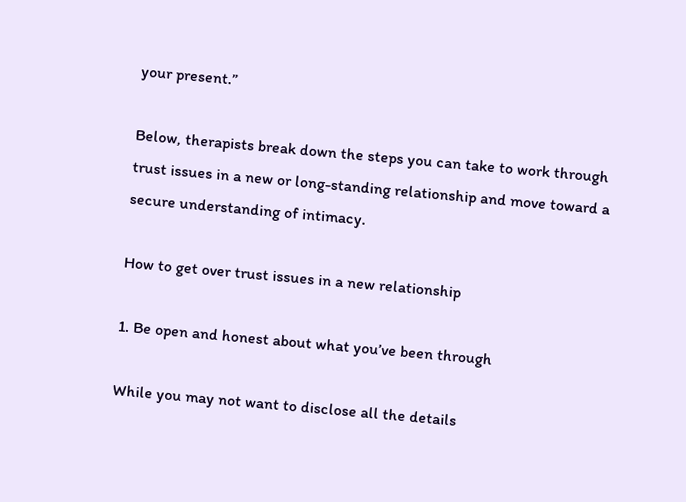your present.”

Below, therapists break down the steps you can take to work through trust issues in a new or long-standing relationship and move toward a secure understanding of intimacy.

How to get over trust issues in a new relationship

1. Be open and honest about what you’ve been through

While you may not want to disclose all the details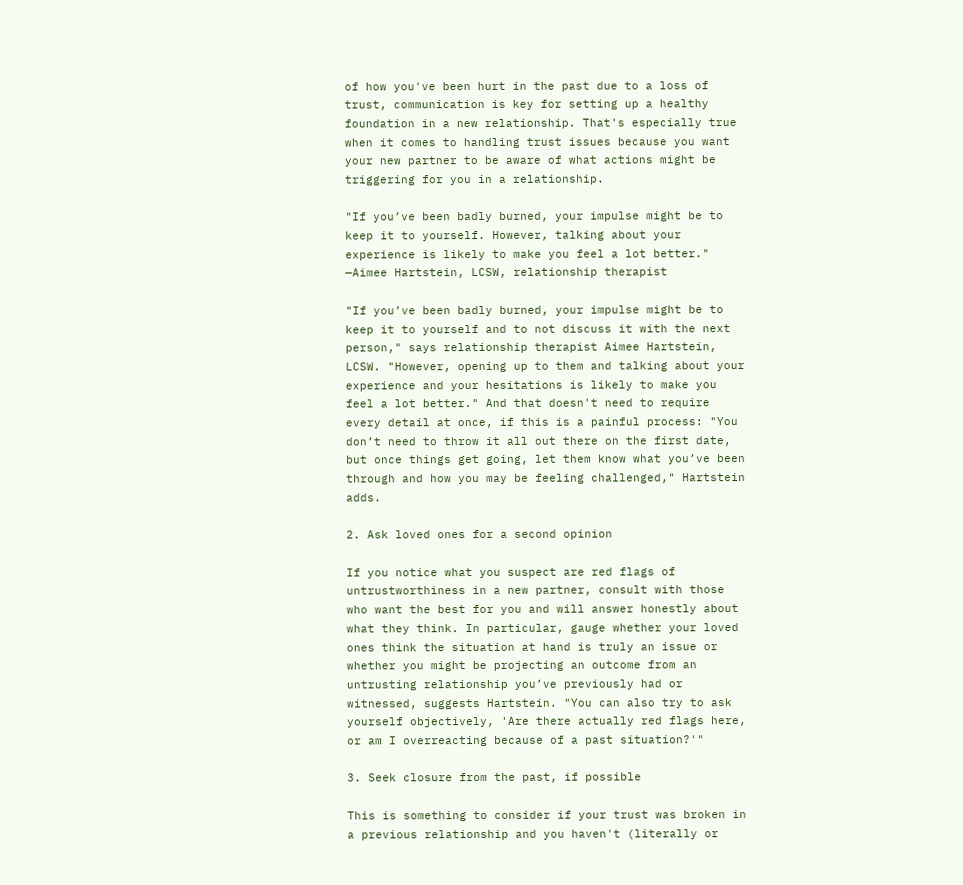of how you've been hurt in the past due to a loss of trust, communication is key for setting up a healthy foundation in a new relationship. That's especially true when it comes to handling trust issues because you want your new partner to be aware of what actions might be triggering for you in a relationship.

"If you’ve been badly burned, your impulse might be to keep it to yourself. However, talking about your experience is likely to make you feel a lot better." —Aimee Hartstein, LCSW, relationship therapist

"If you’ve been badly burned, your impulse might be to keep it to yourself and to not discuss it with the next person," says relationship therapist Aimee Hartstein, LCSW. "However, opening up to them and talking about your experience and your hesitations is likely to make you feel a lot better." And that doesn't need to require every detail at once, if this is a painful process: "You don’t need to throw it all out there on the first date, but once things get going, let them know what you’ve been through and how you may be feeling challenged," Hartstein adds.

2. Ask loved ones for a second opinion

If you notice what you suspect are red flags of untrustworthiness in a new partner, consult with those who want the best for you and will answer honestly about what they think. In particular, gauge whether your loved ones think the situation at hand is truly an issue or whether you might be projecting an outcome from an untrusting relationship you’ve previously had or witnessed, suggests Hartstein. "You can also try to ask yourself objectively, 'Are there actually red flags here, or am I overreacting because of a past situation?'"

3. Seek closure from the past, if possible

This is something to consider if your trust was broken in a previous relationship and you haven't (literally or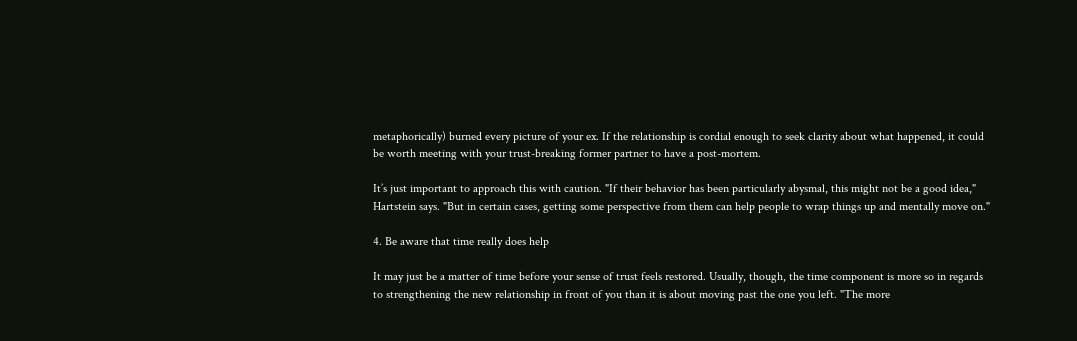metaphorically) burned every picture of your ex. If the relationship is cordial enough to seek clarity about what happened, it could be worth meeting with your trust-breaking former partner to have a post-mortem.

It’s just important to approach this with caution. "If their behavior has been particularly abysmal, this might not be a good idea," Hartstein says. "But in certain cases, getting some perspective from them can help people to wrap things up and mentally move on."

4. Be aware that time really does help

It may just be a matter of time before your sense of trust feels restored. Usually, though, the time component is more so in regards to strengthening the new relationship in front of you than it is about moving past the one you left. "The more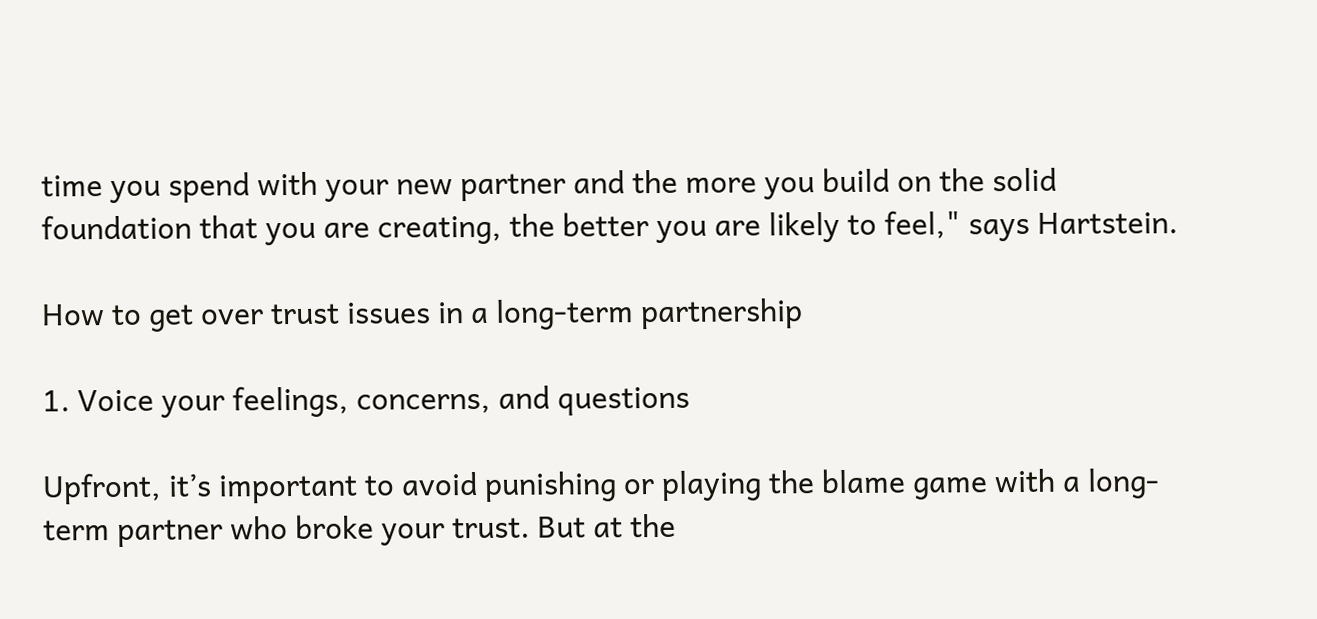time you spend with your new partner and the more you build on the solid foundation that you are creating, the better you are likely to feel," says Hartstein.

How to get over trust issues in a long-term partnership

1. Voice your feelings, concerns, and questions

Upfront, it’s important to avoid punishing or playing the blame game with a long-term partner who broke your trust. But at the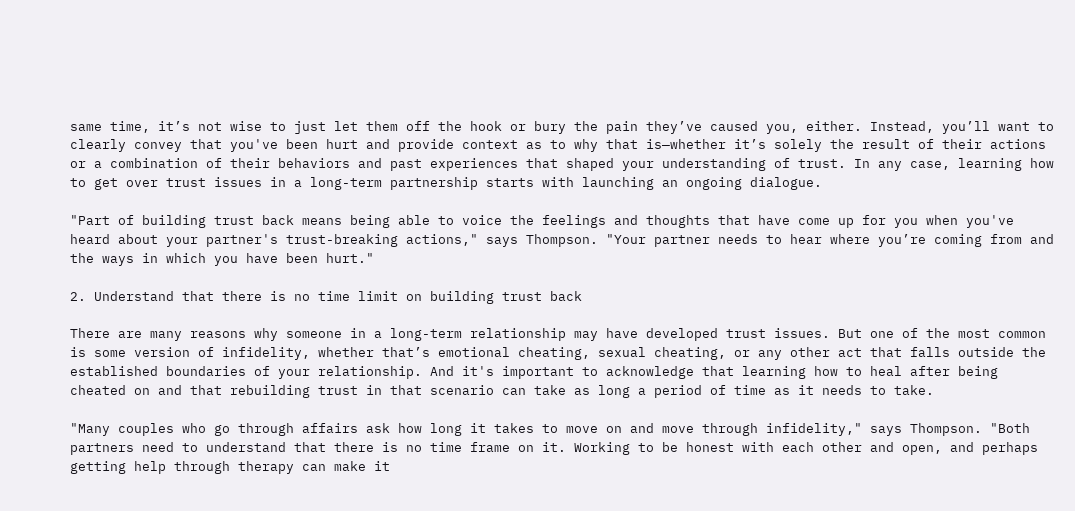same time, it’s not wise to just let them off the hook or bury the pain they’ve caused you, either. Instead, you’ll want to clearly convey that you've been hurt and provide context as to why that is—whether it’s solely the result of their actions or a combination of their behaviors and past experiences that shaped your understanding of trust. In any case, learning how to get over trust issues in a long-term partnership starts with launching an ongoing dialogue.

"Part of building trust back means being able to voice the feelings and thoughts that have come up for you when you've heard about your partner's trust-breaking actions," says Thompson. "Your partner needs to hear where you’re coming from and the ways in which you have been hurt."

2. Understand that there is no time limit on building trust back

There are many reasons why someone in a long-term relationship may have developed trust issues. But one of the most common is some version of infidelity, whether that’s emotional cheating, sexual cheating, or any other act that falls outside the established boundaries of your relationship. And it's important to acknowledge that learning how to heal after being cheated on and that rebuilding trust in that scenario can take as long a period of time as it needs to take.

"Many couples who go through affairs ask how long it takes to move on and move through infidelity," says Thompson. "Both partners need to understand that there is no time frame on it. Working to be honest with each other and open, and perhaps getting help through therapy can make it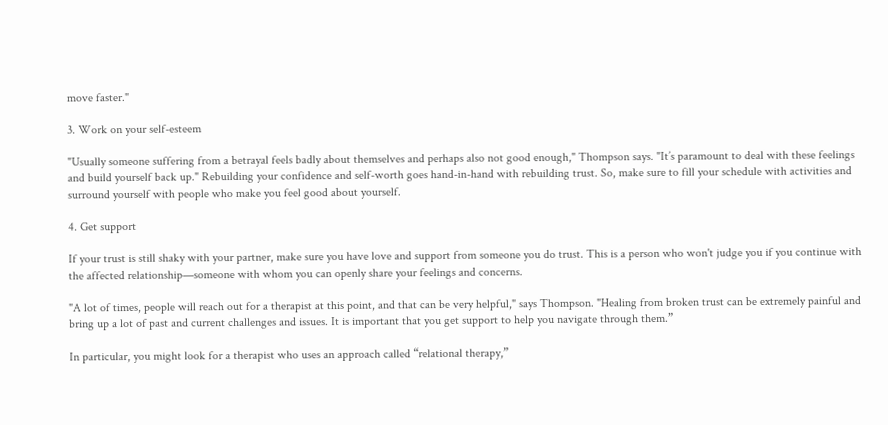move faster."

3. Work on your self-esteem

"Usually someone suffering from a betrayal feels badly about themselves and perhaps also not good enough," Thompson says. "It’s paramount to deal with these feelings and build yourself back up." Rebuilding your confidence and self-worth goes hand-in-hand with rebuilding trust. So, make sure to fill your schedule with activities and surround yourself with people who make you feel good about yourself.

4. Get support

If your trust is still shaky with your partner, make sure you have love and support from someone you do trust. This is a person who won't judge you if you continue with the affected relationship—someone with whom you can openly share your feelings and concerns.

"A lot of times, people will reach out for a therapist at this point, and that can be very helpful," says Thompson. "Healing from broken trust can be extremely painful and bring up a lot of past and current challenges and issues. It is important that you get support to help you navigate through them.”

In particular, you might look for a therapist who uses an approach called “relational therapy,”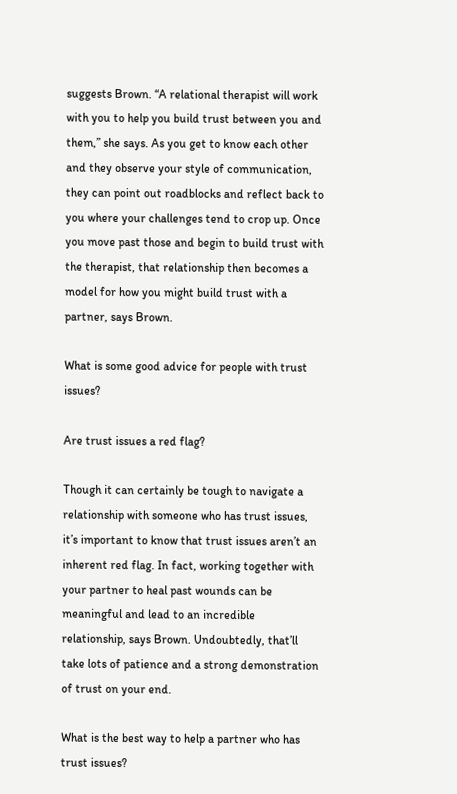suggests Brown. “A relational therapist will work with you to help you build trust between you and them,” she says. As you get to know each other and they observe your style of communication, they can point out roadblocks and reflect back to you where your challenges tend to crop up. Once you move past those and begin to build trust with the therapist, that relationship then becomes a model for how you might build trust with a partner, says Brown.

What is some good advice for people with trust issues?

Are trust issues a red flag?

Though it can certainly be tough to navigate a relationship with someone who has trust issues, it’s important to know that trust issues aren’t an inherent red flag. In fact, working together with your partner to heal past wounds can be meaningful and lead to an incredible relationship, says Brown. Undoubtedly, that’ll take lots of patience and a strong demonstration of trust on your end.

What is the best way to help a partner who has trust issues?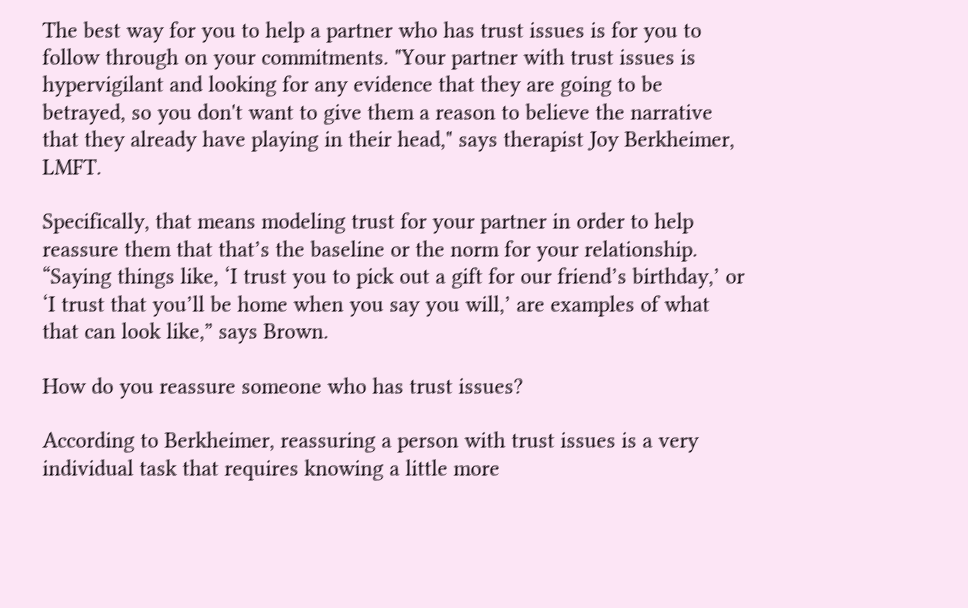The best way for you to help a partner who has trust issues is for you to follow through on your commitments. "Your partner with trust issues is hypervigilant and looking for any evidence that they are going to be betrayed, so you don't want to give them a reason to believe the narrative that they already have playing in their head," says therapist Joy Berkheimer, LMFT.

Specifically, that means modeling trust for your partner in order to help reassure them that that’s the baseline or the norm for your relationship. “Saying things like, ‘I trust you to pick out a gift for our friend’s birthday,’ or ‘I trust that you’ll be home when you say you will,’ are examples of what that can look like,” says Brown.

How do you reassure someone who has trust issues?

According to Berkheimer, reassuring a person with trust issues is a very individual task that requires knowing a little more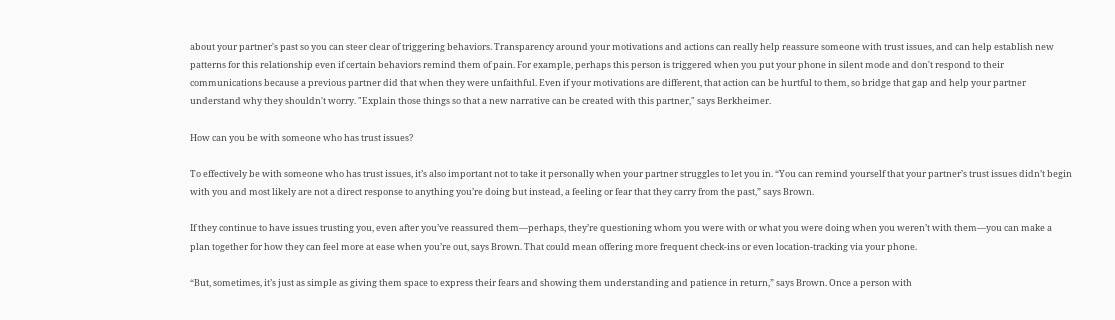about your partner's past so you can steer clear of triggering behaviors. Transparency around your motivations and actions can really help reassure someone with trust issues, and can help establish new patterns for this relationship even if certain behaviors remind them of pain. For example, perhaps this person is triggered when you put your phone in silent mode and don't respond to their communications because a previous partner did that when they were unfaithful. Even if your motivations are different, that action can be hurtful to them, so bridge that gap and help your partner understand why they shouldn't worry. "Explain those things so that a new narrative can be created with this partner," says Berkheimer.

How can you be with someone who has trust issues?

To effectively be with someone who has trust issues, it’s also important not to take it personally when your partner struggles to let you in. “You can remind yourself that your partner’s trust issues didn’t begin with you and most likely are not a direct response to anything you’re doing but instead, a feeling or fear that they carry from the past,” says Brown.

If they continue to have issues trusting you, even after you’ve reassured them—perhaps, they’re questioning whom you were with or what you were doing when you weren’t with them—you can make a plan together for how they can feel more at ease when you’re out, says Brown. That could mean offering more frequent check-ins or even location-tracking via your phone.

“But, sometimes, it’s just as simple as giving them space to express their fears and showing them understanding and patience in return,” says Brown. Once a person with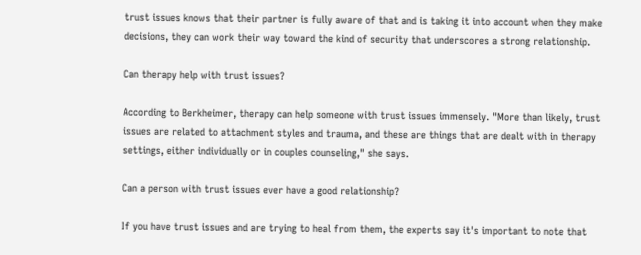trust issues knows that their partner is fully aware of that and is taking it into account when they make decisions, they can work their way toward the kind of security that underscores a strong relationship.

Can therapy help with trust issues?

According to Berkheimer, therapy can help someone with trust issues immensely. "More than likely, trust issues are related to attachment styles and trauma, and these are things that are dealt with in therapy settings, either individually or in couples counseling," she says.

Can a person with trust issues ever have a good relationship?

If you have trust issues and are trying to heal from them, the experts say it's important to note that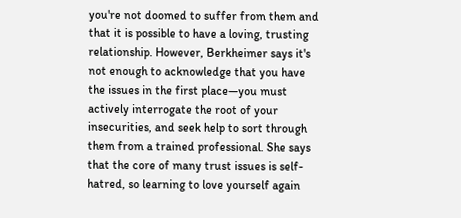you're not doomed to suffer from them and that it is possible to have a loving, trusting relationship. However, Berkheimer says it's not enough to acknowledge that you have the issues in the first place—you must actively interrogate the root of your insecurities, and seek help to sort through them from a trained professional. She says that the core of many trust issues is self-hatred, so learning to love yourself again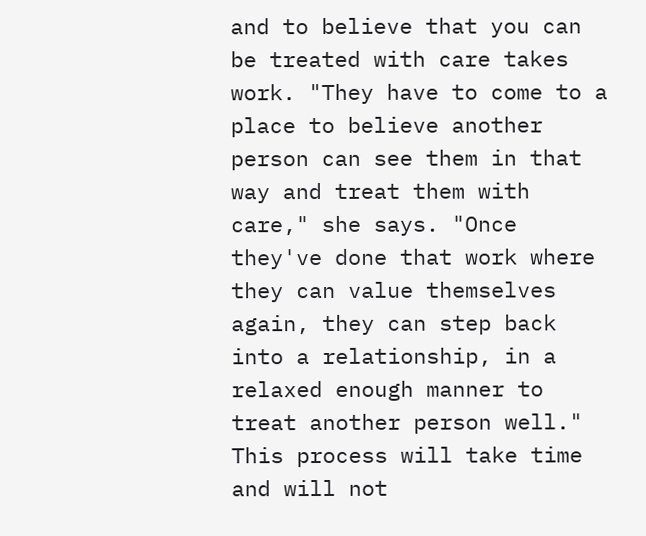and to believe that you can be treated with care takes work. "They have to come to a place to believe another person can see them in that way and treat them with care," she says. "Once they've done that work where they can value themselves again, they can step back into a relationship, in a relaxed enough manner to treat another person well." This process will take time and will not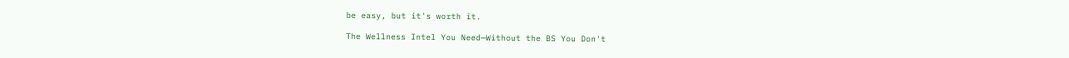be easy, but it's worth it.

The Wellness Intel You Need—Without the BS You Don't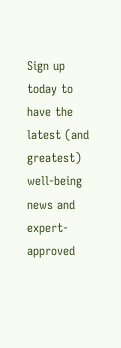Sign up today to have the latest (and greatest) well-being news and expert-approved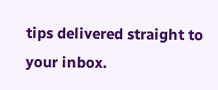tips delivered straight to your inbox.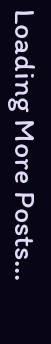Loading More Posts...